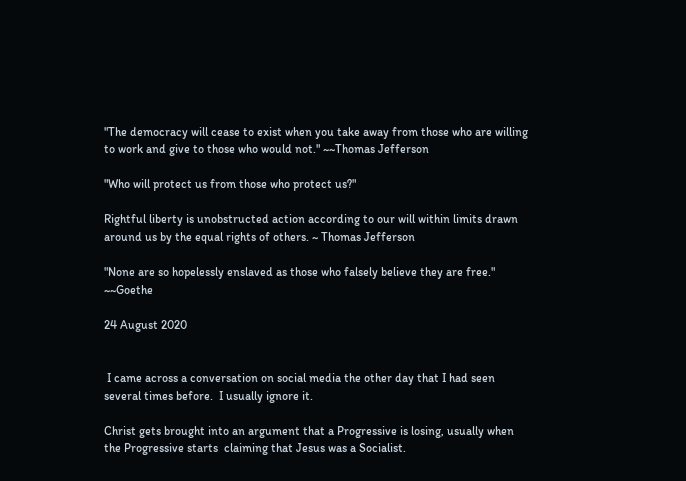"The democracy will cease to exist when you take away from those who are willing to work and give to those who would not." ~~Thomas Jefferson

"Who will protect us from those who protect us?"

Rightful liberty is unobstructed action according to our will within limits drawn around us by the equal rights of others. ~ Thomas Jefferson

"None are so hopelessly enslaved as those who falsely believe they are free." ~~Goethe

24 August 2020


 I came across a conversation on social media the other day that I had seen several times before.  I usually ignore it.

Christ gets brought into an argument that a Progressive is losing, usually when the Progressive starts  claiming that Jesus was a Socialist.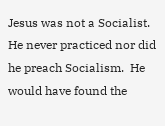Jesus was not a Socialist.  He never practiced nor did he preach Socialism.  He would have found the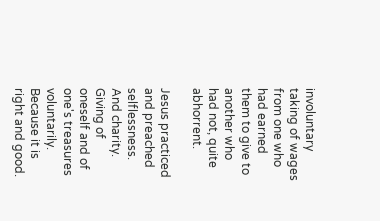involuntary taking of wages from one who had earned them to give to another who had not, quite abhorrent.

Jesus practiced and preached selflessness.  And charity.  Giving of oneself and of one's treasures voluntarily.  Because it is right and good.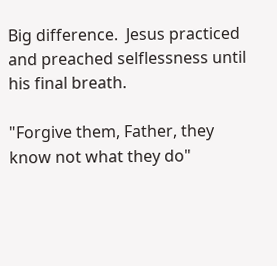Big difference.  Jesus practiced and preached selflessness until his final breath.

"Forgive them, Father, they know not what they do"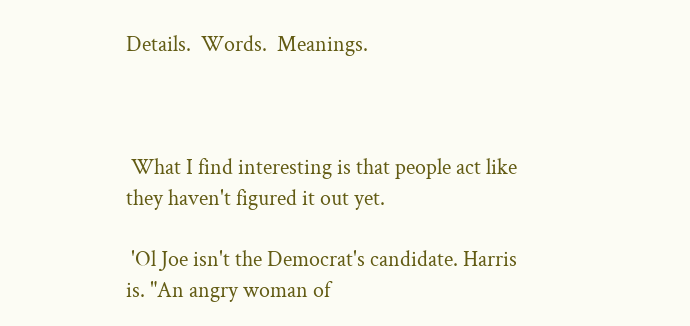Details.  Words.  Meanings.



 What I find interesting is that people act like they haven't figured it out yet.

 'Ol Joe isn't the Democrat's candidate. Harris is. "An angry woman of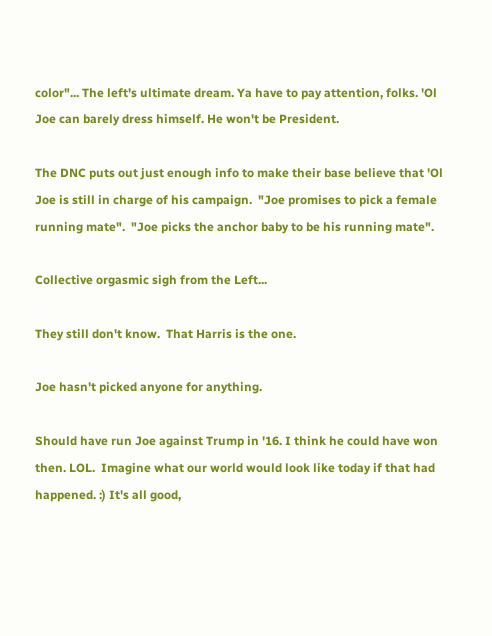color"... The left's ultimate dream. Ya have to pay attention, folks. 'Ol Joe can barely dress himself. He won't be President.

The DNC puts out just enough info to make their base believe that 'Ol Joe is still in charge of his campaign.  "Joe promises to pick a female running mate".  "Joe picks the anchor baby to be his running mate".

Collective orgasmic sigh from the Left...

They still don't know.  That Harris is the one.

Joe hasn't picked anyone for anything.

Should have run Joe against Trump in '16. I think he could have won then. LOL.  Imagine what our world would look like today if that had happened. :) It's all good,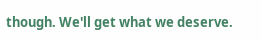though. We'll get what we deserve.